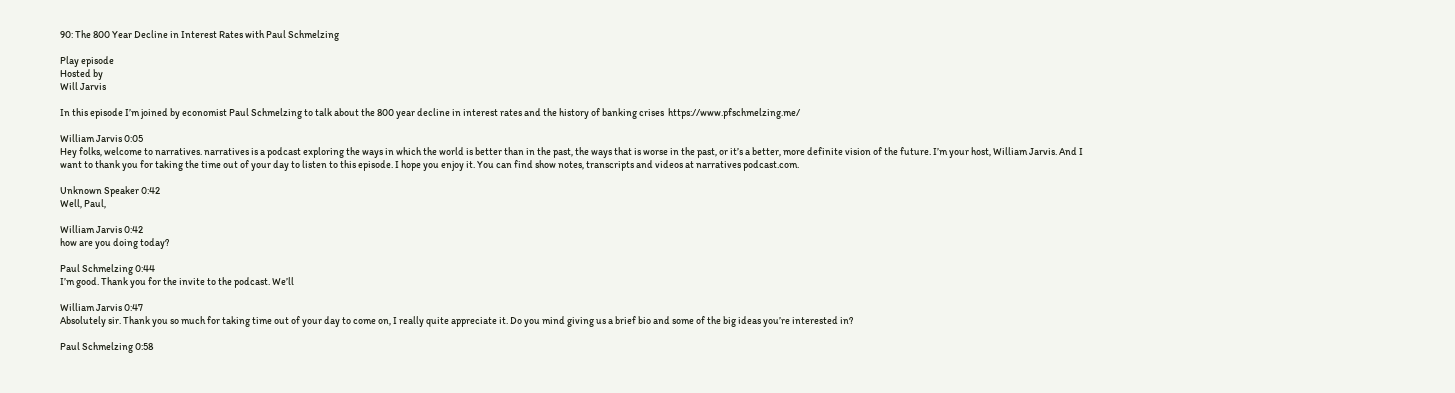90: The 800 Year Decline in Interest Rates with Paul Schmelzing

Play episode
Hosted by
Will Jarvis

In this episode I’m joined by economist Paul Schmelzing to talk about the 800 year decline in interest rates and the history of banking crises  https://www.pfschmelzing.me/

William Jarvis 0:05
Hey folks, welcome to narratives. narratives is a podcast exploring the ways in which the world is better than in the past, the ways that is worse in the past, or it’s a better, more definite vision of the future. I’m your host, William Jarvis. And I want to thank you for taking the time out of your day to listen to this episode. I hope you enjoy it. You can find show notes, transcripts and videos at narratives podcast.com.

Unknown Speaker 0:42
Well, Paul,

William Jarvis 0:42
how are you doing today?

Paul Schmelzing 0:44
I’m good. Thank you for the invite to the podcast. We’ll

William Jarvis 0:47
Absolutely sir. Thank you so much for taking time out of your day to come on, I really quite appreciate it. Do you mind giving us a brief bio and some of the big ideas you’re interested in?

Paul Schmelzing 0:58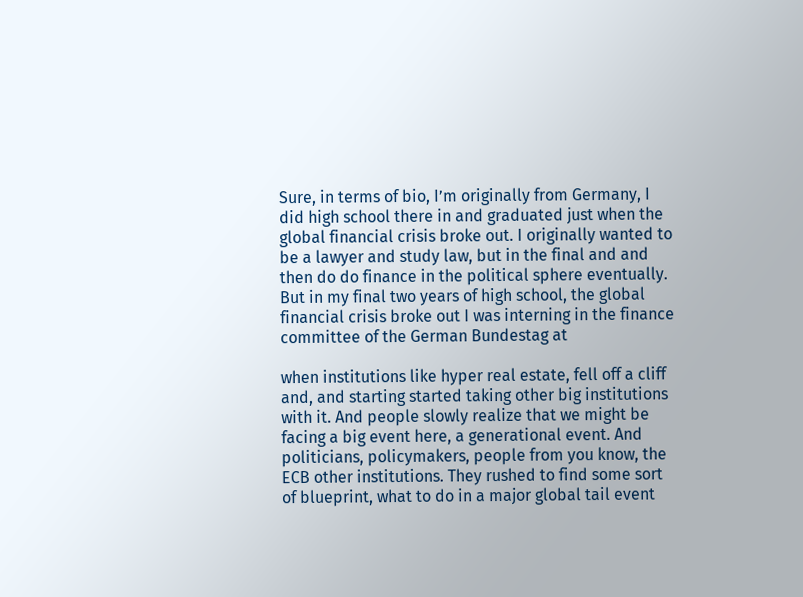Sure, in terms of bio, I’m originally from Germany, I did high school there in and graduated just when the global financial crisis broke out. I originally wanted to be a lawyer and study law, but in the final and and then do do finance in the political sphere eventually. But in my final two years of high school, the global financial crisis broke out I was interning in the finance committee of the German Bundestag at

when institutions like hyper real estate, fell off a cliff and, and starting started taking other big institutions with it. And people slowly realize that we might be facing a big event here, a generational event. And politicians, policymakers, people from you know, the ECB other institutions. They rushed to find some sort of blueprint, what to do in a major global tail event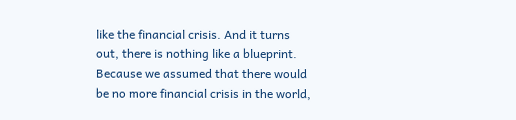like the financial crisis. And it turns out, there is nothing like a blueprint. Because we assumed that there would be no more financial crisis in the world,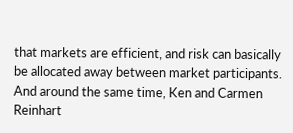that markets are efficient, and risk can basically be allocated away between market participants. And around the same time, Ken and Carmen Reinhart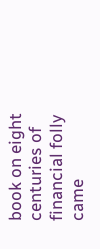book on eight centuries of financial folly came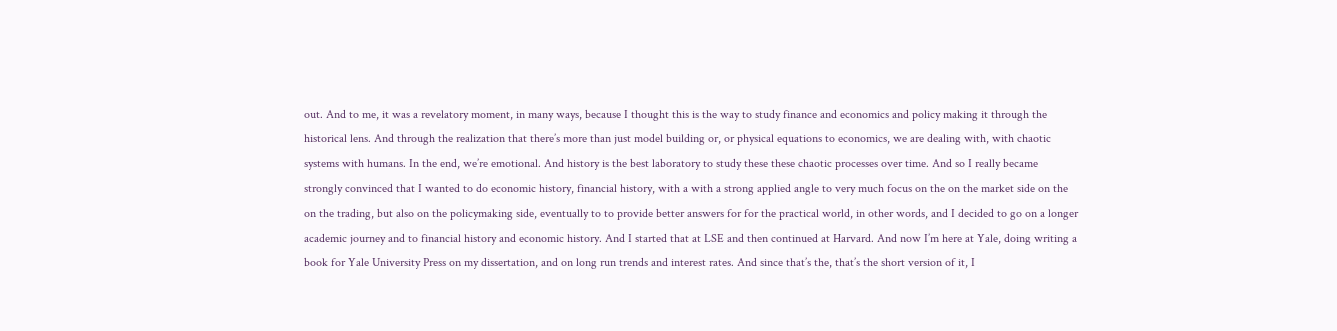out. And to me, it was a revelatory moment, in many ways, because I thought this is the way to study finance and economics and policy making it through the historical lens. And through the realization that there’s more than just model building or, or physical equations to economics, we are dealing with, with chaotic systems with humans. In the end, we’re emotional. And history is the best laboratory to study these these chaotic processes over time. And so I really became strongly convinced that I wanted to do economic history, financial history, with a with a strong applied angle to very much focus on the on the market side on the on the trading, but also on the policymaking side, eventually to to provide better answers for for the practical world, in other words, and I decided to go on a longer academic journey and to financial history and economic history. And I started that at LSE and then continued at Harvard. And now I’m here at Yale, doing writing a book for Yale University Press on my dissertation, and on long run trends and interest rates. And since that’s the, that’s the short version of it, I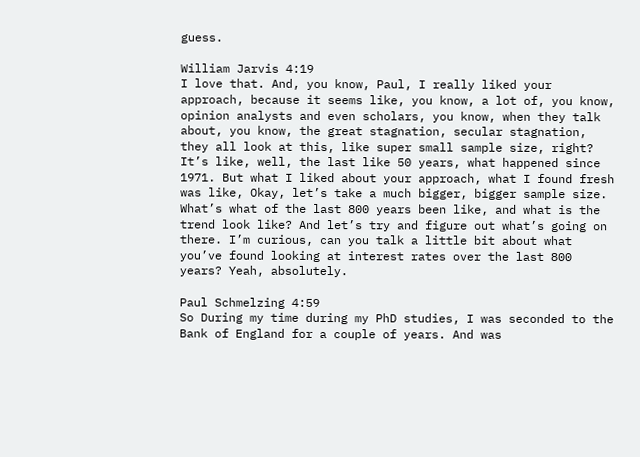guess.

William Jarvis 4:19
I love that. And, you know, Paul, I really liked your approach, because it seems like, you know, a lot of, you know, opinion analysts and even scholars, you know, when they talk about, you know, the great stagnation, secular stagnation, they all look at this, like super small sample size, right? It’s like, well, the last like 50 years, what happened since 1971. But what I liked about your approach, what I found fresh was like, Okay, let’s take a much bigger, bigger sample size. What’s what of the last 800 years been like, and what is the trend look like? And let’s try and figure out what’s going on there. I’m curious, can you talk a little bit about what you’ve found looking at interest rates over the last 800 years? Yeah, absolutely.

Paul Schmelzing 4:59
So During my time during my PhD studies, I was seconded to the Bank of England for a couple of years. And was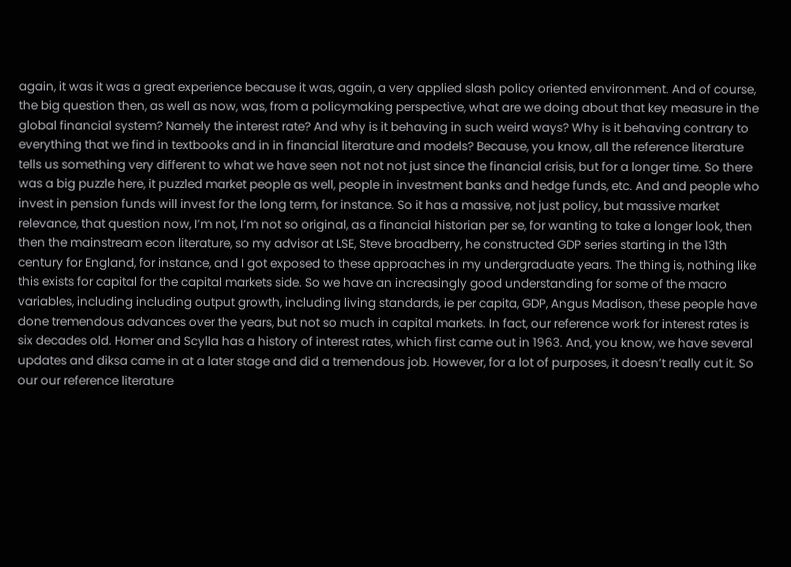again, it was it was a great experience because it was, again, a very applied slash policy oriented environment. And of course, the big question then, as well as now, was, from a policymaking perspective, what are we doing about that key measure in the global financial system? Namely the interest rate? And why is it behaving in such weird ways? Why is it behaving contrary to everything that we find in textbooks and in in financial literature and models? Because, you know, all the reference literature tells us something very different to what we have seen not not not just since the financial crisis, but for a longer time. So there was a big puzzle here, it puzzled market people as well, people in investment banks and hedge funds, etc. And and people who invest in pension funds will invest for the long term, for instance. So it has a massive, not just policy, but massive market relevance, that question now, I’m not, I’m not so original, as a financial historian per se, for wanting to take a longer look, then then the mainstream econ literature, so my advisor at LSE, Steve broadberry, he constructed GDP series starting in the 13th century for England, for instance, and I got exposed to these approaches in my undergraduate years. The thing is, nothing like this exists for capital for the capital markets side. So we have an increasingly good understanding for some of the macro variables, including including output growth, including living standards, ie per capita, GDP, Angus Madison, these people have done tremendous advances over the years, but not so much in capital markets. In fact, our reference work for interest rates is six decades old. Homer and Scylla has a history of interest rates, which first came out in 1963. And, you know, we have several updates and diksa came in at a later stage and did a tremendous job. However, for a lot of purposes, it doesn’t really cut it. So our our reference literature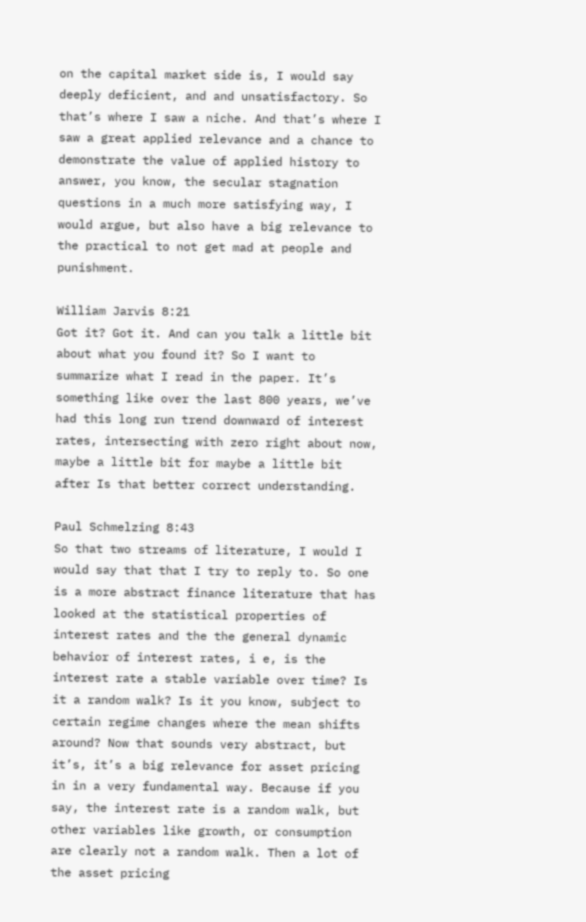on the capital market side is, I would say deeply deficient, and and unsatisfactory. So that’s where I saw a niche. And that’s where I saw a great applied relevance and a chance to demonstrate the value of applied history to answer, you know, the secular stagnation questions in a much more satisfying way, I would argue, but also have a big relevance to the practical to not get mad at people and punishment.

William Jarvis 8:21
Got it? Got it. And can you talk a little bit about what you found it? So I want to summarize what I read in the paper. It’s something like over the last 800 years, we’ve had this long run trend downward of interest rates, intersecting with zero right about now, maybe a little bit for maybe a little bit after Is that better correct understanding.

Paul Schmelzing 8:43
So that two streams of literature, I would I would say that that I try to reply to. So one is a more abstract finance literature that has looked at the statistical properties of interest rates and the the general dynamic behavior of interest rates, i e, is the interest rate a stable variable over time? Is it a random walk? Is it you know, subject to certain regime changes where the mean shifts around? Now that sounds very abstract, but it’s, it’s a big relevance for asset pricing in in a very fundamental way. Because if you say, the interest rate is a random walk, but other variables like growth, or consumption are clearly not a random walk. Then a lot of the asset pricing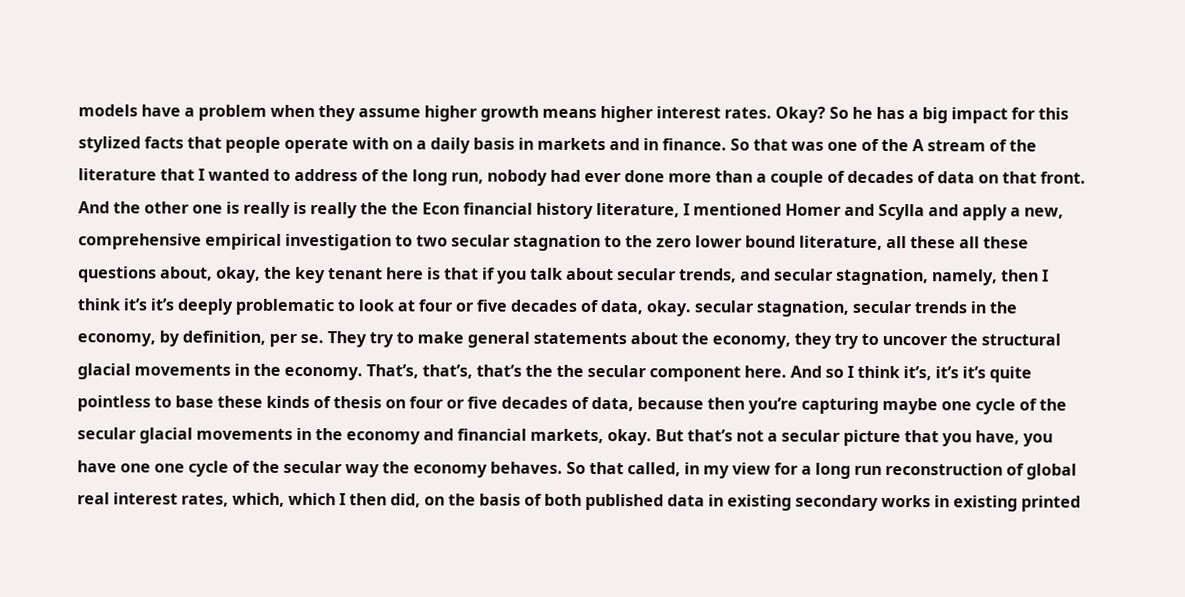models have a problem when they assume higher growth means higher interest rates. Okay? So he has a big impact for this stylized facts that people operate with on a daily basis in markets and in finance. So that was one of the A stream of the literature that I wanted to address of the long run, nobody had ever done more than a couple of decades of data on that front. And the other one is really is really the the Econ financial history literature, I mentioned Homer and Scylla and apply a new, comprehensive empirical investigation to two secular stagnation to the zero lower bound literature, all these all these questions about, okay, the key tenant here is that if you talk about secular trends, and secular stagnation, namely, then I think it’s it’s deeply problematic to look at four or five decades of data, okay. secular stagnation, secular trends in the economy, by definition, per se. They try to make general statements about the economy, they try to uncover the structural glacial movements in the economy. That’s, that’s, that’s the the secular component here. And so I think it’s, it’s it’s quite pointless to base these kinds of thesis on four or five decades of data, because then you’re capturing maybe one cycle of the secular glacial movements in the economy and financial markets, okay. But that’s not a secular picture that you have, you have one one cycle of the secular way the economy behaves. So that called, in my view for a long run reconstruction of global real interest rates, which, which I then did, on the basis of both published data in existing secondary works in existing printed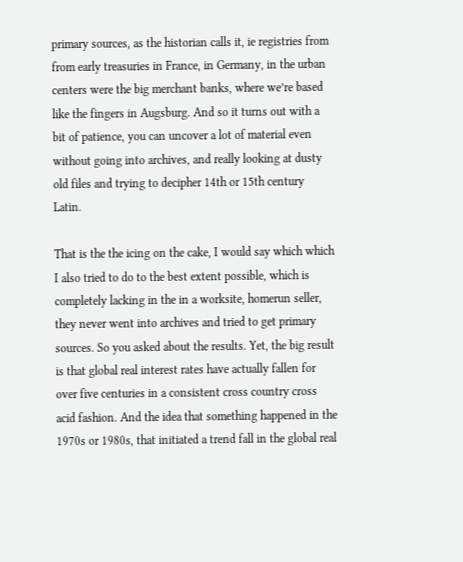primary sources, as the historian calls it, ie registries from from early treasuries in France, in Germany, in the urban centers were the big merchant banks, where we’re based like the fingers in Augsburg. And so it turns out with a bit of patience, you can uncover a lot of material even without going into archives, and really looking at dusty old files and trying to decipher 14th or 15th century Latin.

That is the the icing on the cake, I would say which which I also tried to do to the best extent possible, which is completely lacking in the in a worksite, homerun seller, they never went into archives and tried to get primary sources. So you asked about the results. Yet, the big result is that global real interest rates have actually fallen for over five centuries in a consistent cross country cross acid fashion. And the idea that something happened in the 1970s or 1980s, that initiated a trend fall in the global real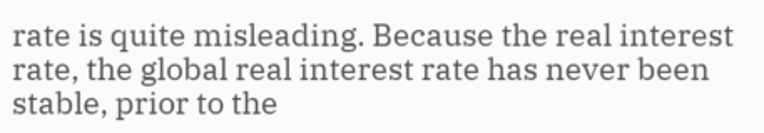rate is quite misleading. Because the real interest rate, the global real interest rate has never been stable, prior to the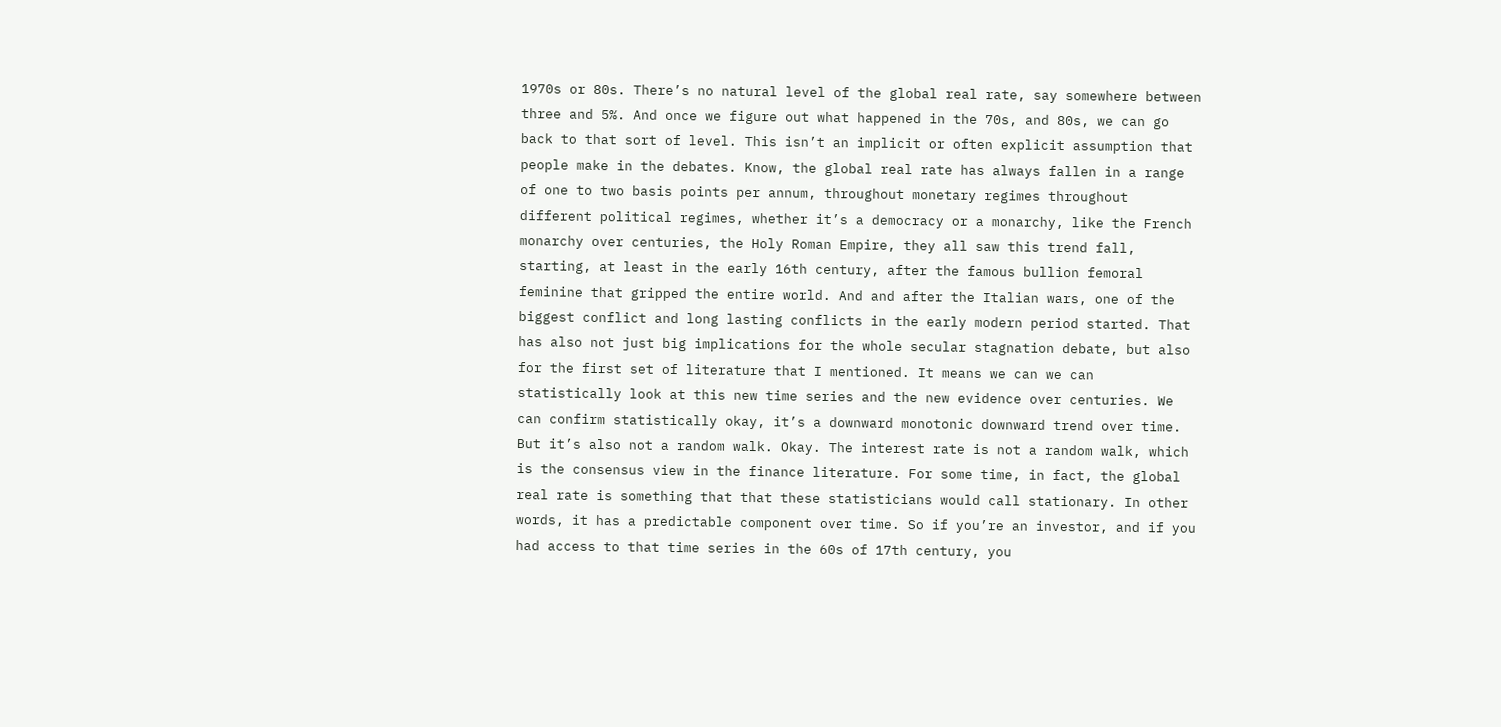1970s or 80s. There’s no natural level of the global real rate, say somewhere between three and 5%. And once we figure out what happened in the 70s, and 80s, we can go back to that sort of level. This isn’t an implicit or often explicit assumption that people make in the debates. Know, the global real rate has always fallen in a range of one to two basis points per annum, throughout monetary regimes throughout different political regimes, whether it’s a democracy or a monarchy, like the French monarchy over centuries, the Holy Roman Empire, they all saw this trend fall, starting, at least in the early 16th century, after the famous bullion femoral feminine that gripped the entire world. And and after the Italian wars, one of the biggest conflict and long lasting conflicts in the early modern period started. That has also not just big implications for the whole secular stagnation debate, but also for the first set of literature that I mentioned. It means we can we can statistically look at this new time series and the new evidence over centuries. We can confirm statistically okay, it’s a downward monotonic downward trend over time. But it’s also not a random walk. Okay. The interest rate is not a random walk, which is the consensus view in the finance literature. For some time, in fact, the global real rate is something that that these statisticians would call stationary. In other words, it has a predictable component over time. So if you’re an investor, and if you had access to that time series in the 60s of 17th century, you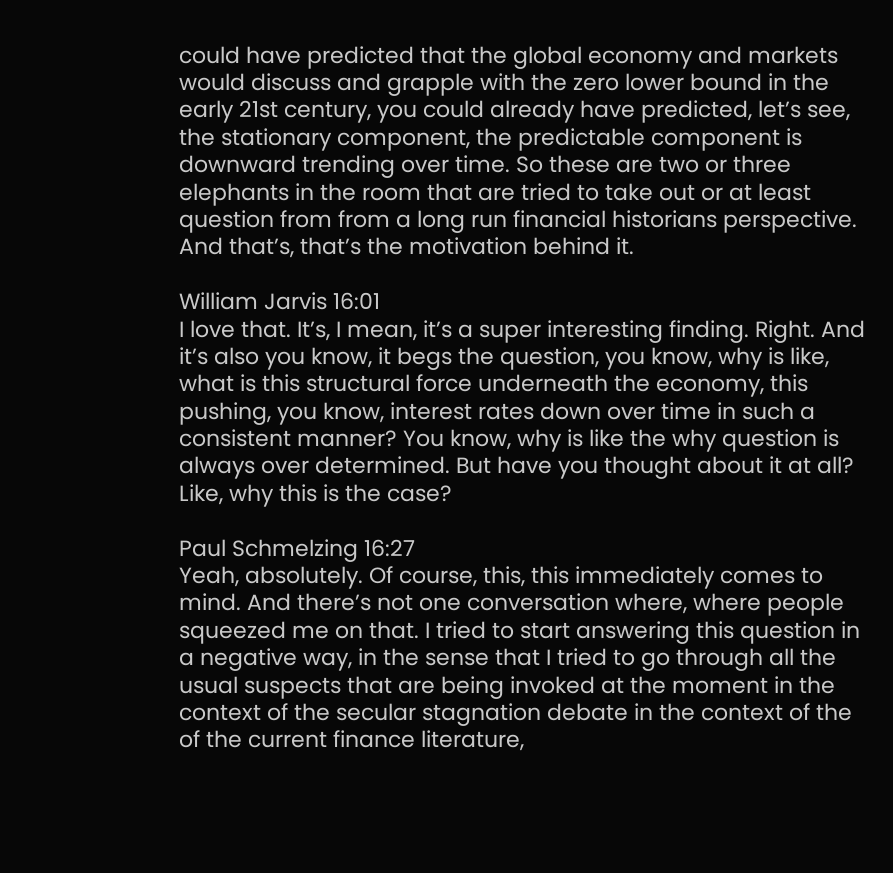could have predicted that the global economy and markets would discuss and grapple with the zero lower bound in the early 21st century, you could already have predicted, let’s see, the stationary component, the predictable component is downward trending over time. So these are two or three elephants in the room that are tried to take out or at least question from from a long run financial historians perspective. And that’s, that’s the motivation behind it.

William Jarvis 16:01
I love that. It’s, I mean, it’s a super interesting finding. Right. And it’s also you know, it begs the question, you know, why is like, what is this structural force underneath the economy, this pushing, you know, interest rates down over time in such a consistent manner? You know, why is like the why question is always over determined. But have you thought about it at all? Like, why this is the case?

Paul Schmelzing 16:27
Yeah, absolutely. Of course, this, this immediately comes to mind. And there’s not one conversation where, where people squeezed me on that. I tried to start answering this question in a negative way, in the sense that I tried to go through all the usual suspects that are being invoked at the moment in the context of the secular stagnation debate in the context of the of the current finance literature,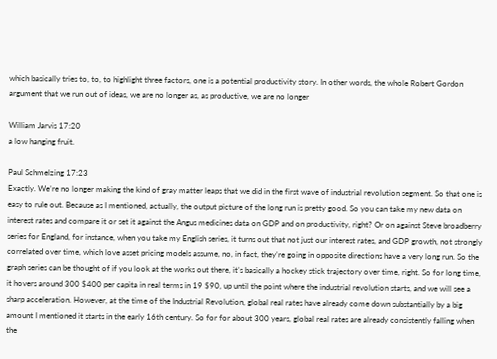which basically tries to, to, to highlight three factors, one is a potential productivity story. In other words, the whole Robert Gordon argument that we run out of ideas, we are no longer as, as productive, we are no longer

William Jarvis 17:20
a low hanging fruit.

Paul Schmelzing 17:23
Exactly. We’re no longer making the kind of gray matter leaps that we did in the first wave of industrial revolution segment. So that one is easy to rule out. Because as I mentioned, actually, the output picture of the long run is pretty good. So you can take my new data on interest rates and compare it or set it against the Angus medicines data on GDP and on productivity, right? Or on against Steve broadberry series for England, for instance, when you take my English series, it turns out that not just our interest rates, and GDP growth, not strongly correlated over time, which love asset pricing models assume, no, in fact, they’re going in opposite directions have a very long run. So the graph series can be thought of if you look at the works out there, it’s basically a hockey stick trajectory over time, right. So for long time, it hovers around 300 $400 per capita in real terms in 19 $90, up until the point where the industrial revolution starts, and we will see a sharp acceleration. However, at the time of the Industrial Revolution, global real rates have already come down substantially by a big amount I mentioned it starts in the early 16th century. So for for about 300 years, global real rates are already consistently falling when the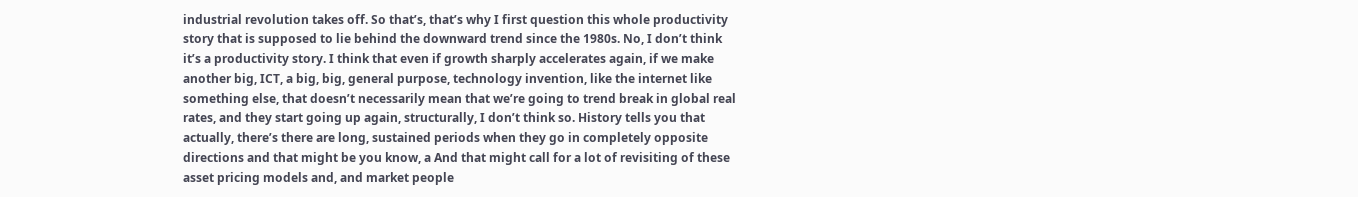industrial revolution takes off. So that’s, that’s why I first question this whole productivity story that is supposed to lie behind the downward trend since the 1980s. No, I don’t think it’s a productivity story. I think that even if growth sharply accelerates again, if we make another big, ICT, a big, big, general purpose, technology invention, like the internet like something else, that doesn’t necessarily mean that we’re going to trend break in global real rates, and they start going up again, structurally, I don’t think so. History tells you that actually, there’s there are long, sustained periods when they go in completely opposite directions and that might be you know, a And that might call for a lot of revisiting of these asset pricing models and, and market people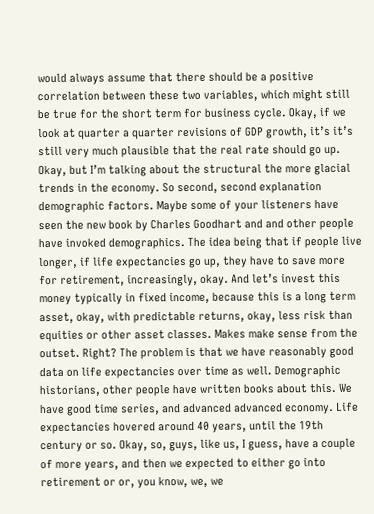would always assume that there should be a positive correlation between these two variables, which might still be true for the short term for business cycle. Okay, if we look at quarter a quarter revisions of GDP growth, it’s it’s still very much plausible that the real rate should go up. Okay, but I’m talking about the structural the more glacial trends in the economy. So second, second explanation demographic factors. Maybe some of your listeners have seen the new book by Charles Goodhart and and other people have invoked demographics. The idea being that if people live longer, if life expectancies go up, they have to save more for retirement, increasingly, okay. And let’s invest this money typically in fixed income, because this is a long term asset, okay, with predictable returns, okay, less risk than equities or other asset classes. Makes make sense from the outset. Right? The problem is that we have reasonably good data on life expectancies over time as well. Demographic historians, other people have written books about this. We have good time series, and advanced advanced economy. Life expectancies hovered around 40 years, until the 19th century or so. Okay, so, guys, like us, I guess, have a couple of more years, and then we expected to either go into retirement or or, you know, we, we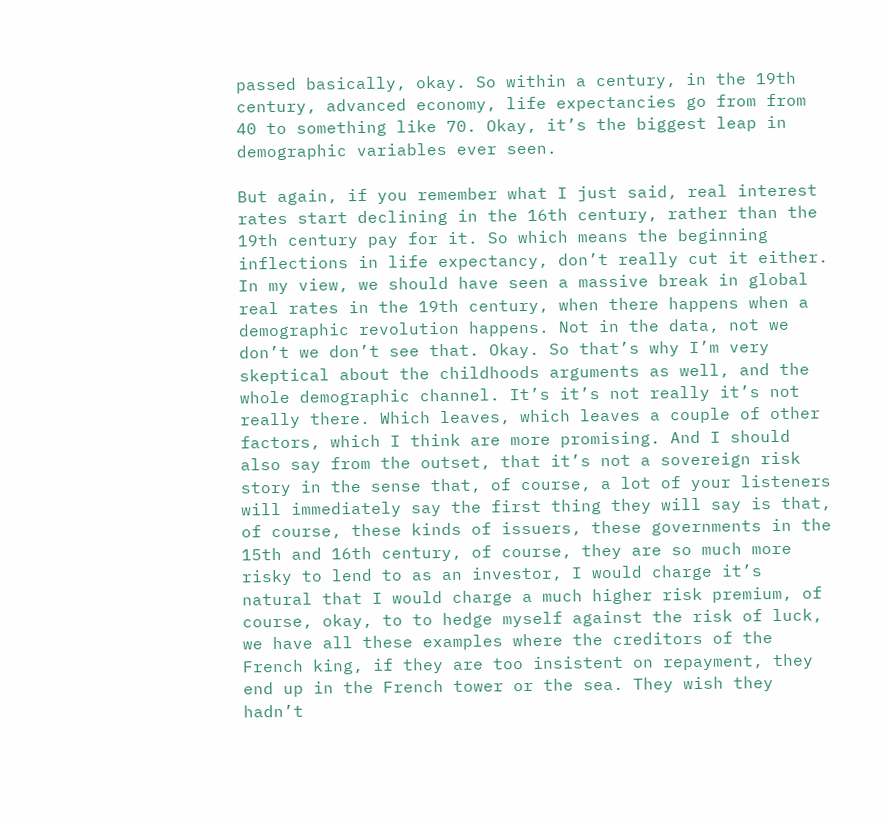passed basically, okay. So within a century, in the 19th century, advanced economy, life expectancies go from from 40 to something like 70. Okay, it’s the biggest leap in demographic variables ever seen.

But again, if you remember what I just said, real interest rates start declining in the 16th century, rather than the 19th century pay for it. So which means the beginning inflections in life expectancy, don’t really cut it either. In my view, we should have seen a massive break in global real rates in the 19th century, when there happens when a demographic revolution happens. Not in the data, not we don’t we don’t see that. Okay. So that’s why I’m very skeptical about the childhoods arguments as well, and the whole demographic channel. It’s it’s not really it’s not really there. Which leaves, which leaves a couple of other factors, which I think are more promising. And I should also say from the outset, that it’s not a sovereign risk story in the sense that, of course, a lot of your listeners will immediately say the first thing they will say is that, of course, these kinds of issuers, these governments in the 15th and 16th century, of course, they are so much more risky to lend to as an investor, I would charge it’s natural that I would charge a much higher risk premium, of course, okay, to to hedge myself against the risk of luck, we have all these examples where the creditors of the French king, if they are too insistent on repayment, they end up in the French tower or the sea. They wish they hadn’t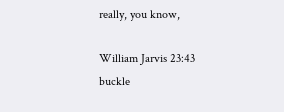really, you know,

William Jarvis 23:43
buckle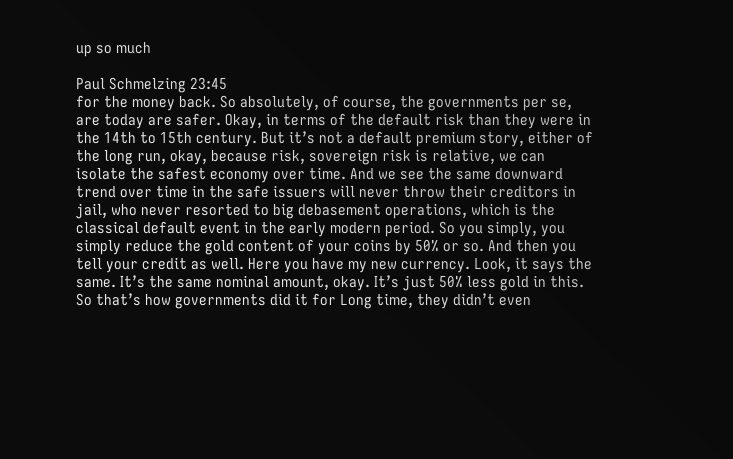up so much

Paul Schmelzing 23:45
for the money back. So absolutely, of course, the governments per se, are today are safer. Okay, in terms of the default risk than they were in the 14th to 15th century. But it’s not a default premium story, either of the long run, okay, because risk, sovereign risk is relative, we can isolate the safest economy over time. And we see the same downward trend over time in the safe issuers will never throw their creditors in jail, who never resorted to big debasement operations, which is the classical default event in the early modern period. So you simply, you simply reduce the gold content of your coins by 50% or so. And then you tell your credit as well. Here you have my new currency. Look, it says the same. It’s the same nominal amount, okay. It’s just 50% less gold in this. So that’s how governments did it for Long time, they didn’t even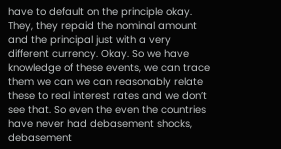have to default on the principle okay. They, they repaid the nominal amount and the principal just with a very different currency. Okay. So we have knowledge of these events, we can trace them we can we can reasonably relate these to real interest rates and we don’t see that. So even the even the countries have never had debasement shocks, debasement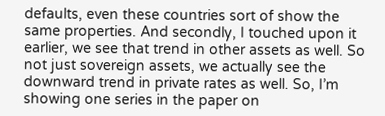defaults, even these countries sort of show the same properties. And secondly, I touched upon it earlier, we see that trend in other assets as well. So not just sovereign assets, we actually see the downward trend in private rates as well. So, I’m showing one series in the paper on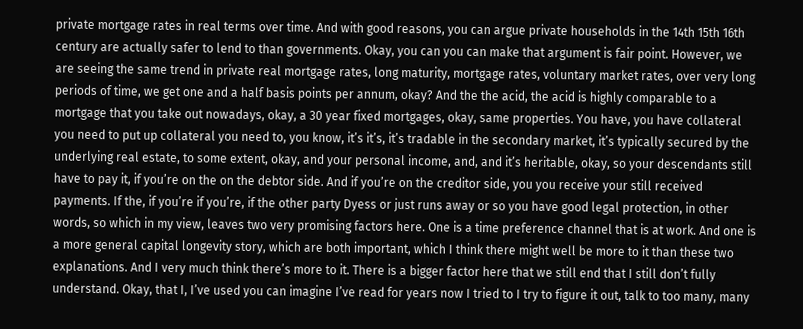private mortgage rates in real terms over time. And with good reasons, you can argue private households in the 14th 15th 16th century are actually safer to lend to than governments. Okay, you can you can make that argument is fair point. However, we are seeing the same trend in private real mortgage rates, long maturity, mortgage rates, voluntary market rates, over very long periods of time, we get one and a half basis points per annum, okay? And the the acid, the acid is highly comparable to a mortgage that you take out nowadays, okay, a 30 year fixed mortgages, okay, same properties. You have, you have collateral you need to put up collateral you need to, you know, it’s it’s, it’s tradable in the secondary market, it’s typically secured by the underlying real estate, to some extent, okay, and your personal income, and, and it’s heritable, okay, so your descendants still have to pay it, if you’re on the on the debtor side. And if you’re on the creditor side, you you receive your still received payments. If the, if you’re if you’re, if the other party Dyess or just runs away or so you have good legal protection, in other words, so which in my view, leaves two very promising factors here. One is a time preference channel that is at work. And one is a more general capital longevity story, which are both important, which I think there might well be more to it than these two explanations. And I very much think there’s more to it. There is a bigger factor here that we still end that I still don’t fully understand. Okay, that I, I’ve used you can imagine I’ve read for years now I tried to I try to figure it out, talk to too many, many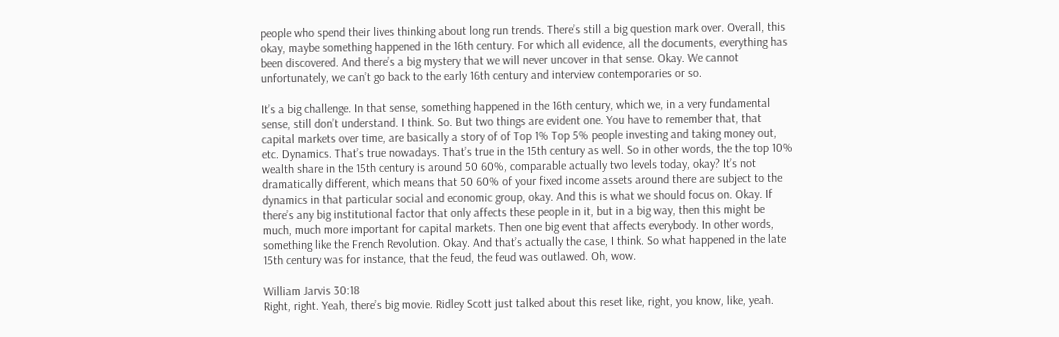people who spend their lives thinking about long run trends. There’s still a big question mark over. Overall, this okay, maybe something happened in the 16th century. For which all evidence, all the documents, everything has been discovered. And there’s a big mystery that we will never uncover in that sense. Okay. We cannot unfortunately, we can’t go back to the early 16th century and interview contemporaries or so.

It’s a big challenge. In that sense, something happened in the 16th century, which we, in a very fundamental sense, still don’t understand. I think. So. But two things are evident one. You have to remember that, that capital markets over time, are basically a story of of Top 1% Top 5% people investing and taking money out, etc. Dynamics. That’s true nowadays. That’s true in the 15th century as well. So in other words, the the top 10% wealth share in the 15th century is around 50 60%, comparable actually two levels today, okay? It’s not dramatically different, which means that 50 60% of your fixed income assets around there are subject to the dynamics in that particular social and economic group, okay. And this is what we should focus on. Okay. If there’s any big institutional factor that only affects these people in it, but in a big way, then this might be much, much more important for capital markets. Then one big event that affects everybody. In other words, something like the French Revolution. Okay. And that’s actually the case, I think. So what happened in the late 15th century was for instance, that the feud, the feud was outlawed. Oh, wow.

William Jarvis 30:18
Right, right. Yeah, there’s big movie. Ridley Scott just talked about this reset like, right, you know, like, yeah.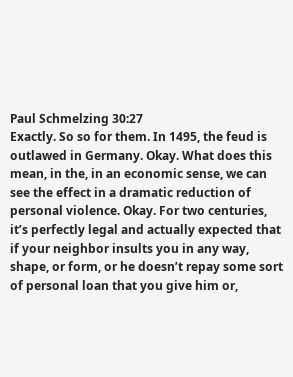Paul Schmelzing 30:27
Exactly. So so for them. In 1495, the feud is outlawed in Germany. Okay. What does this mean, in the, in an economic sense, we can see the effect in a dramatic reduction of personal violence. Okay. For two centuries, it’s perfectly legal and actually expected that if your neighbor insults you in any way, shape, or form, or he doesn’t repay some sort of personal loan that you give him or,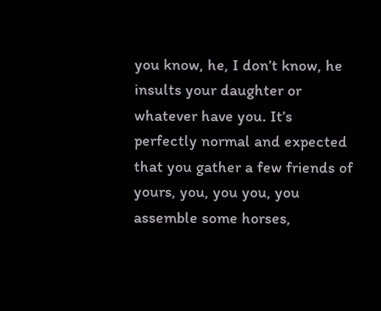you know, he, I don’t know, he insults your daughter or whatever have you. It’s perfectly normal and expected that you gather a few friends of yours, you, you you, you assemble some horses,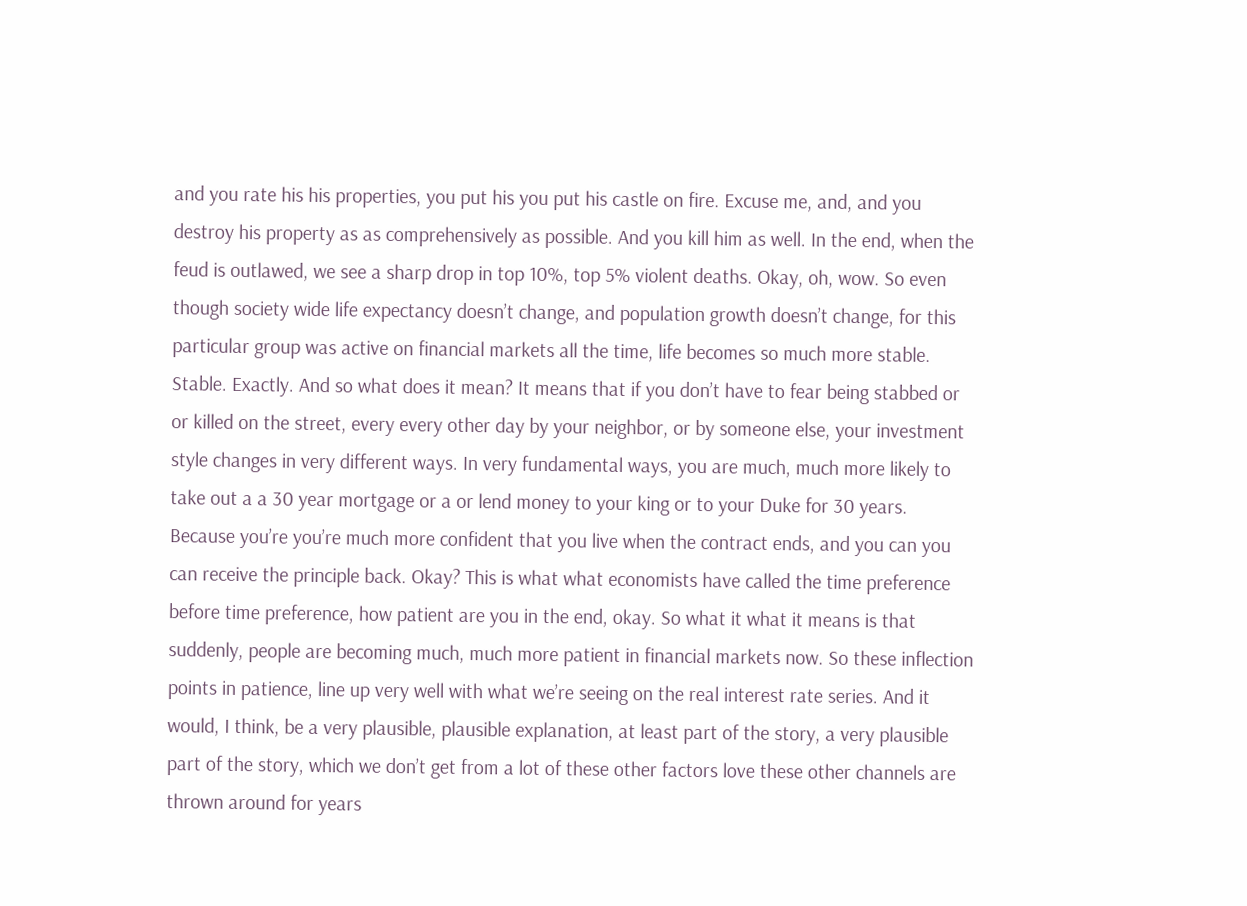and you rate his his properties, you put his you put his castle on fire. Excuse me, and, and you destroy his property as as comprehensively as possible. And you kill him as well. In the end, when the feud is outlawed, we see a sharp drop in top 10%, top 5% violent deaths. Okay, oh, wow. So even though society wide life expectancy doesn’t change, and population growth doesn’t change, for this particular group was active on financial markets all the time, life becomes so much more stable. Stable. Exactly. And so what does it mean? It means that if you don’t have to fear being stabbed or or killed on the street, every every other day by your neighbor, or by someone else, your investment style changes in very different ways. In very fundamental ways, you are much, much more likely to take out a a 30 year mortgage or a or lend money to your king or to your Duke for 30 years. Because you’re you’re much more confident that you live when the contract ends, and you can you can receive the principle back. Okay? This is what what economists have called the time preference before time preference, how patient are you in the end, okay. So what it what it means is that suddenly, people are becoming much, much more patient in financial markets now. So these inflection points in patience, line up very well with what we’re seeing on the real interest rate series. And it would, I think, be a very plausible, plausible explanation, at least part of the story, a very plausible part of the story, which we don’t get from a lot of these other factors love these other channels are thrown around for years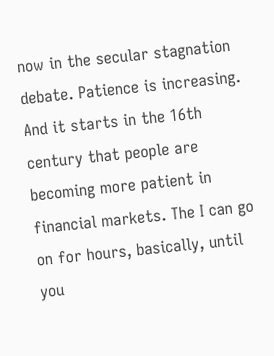now in the secular stagnation debate. Patience is increasing. And it starts in the 16th century that people are becoming more patient in financial markets. The I can go on for hours, basically, until you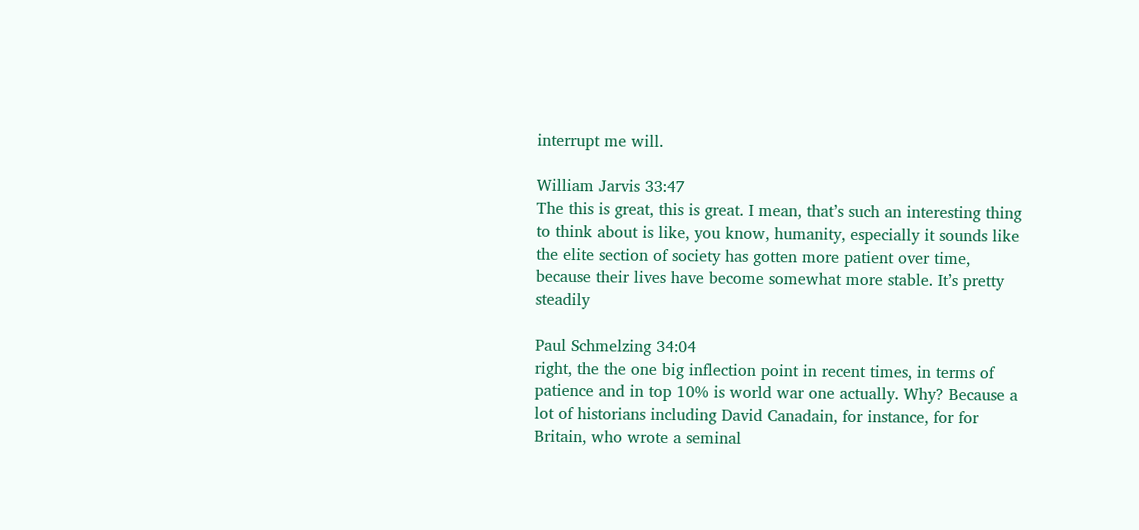interrupt me will.

William Jarvis 33:47
The this is great, this is great. I mean, that’s such an interesting thing to think about is like, you know, humanity, especially it sounds like the elite section of society has gotten more patient over time, because their lives have become somewhat more stable. It’s pretty steadily

Paul Schmelzing 34:04
right, the the one big inflection point in recent times, in terms of patience and in top 10% is world war one actually. Why? Because a lot of historians including David Canadain, for instance, for for Britain, who wrote a seminal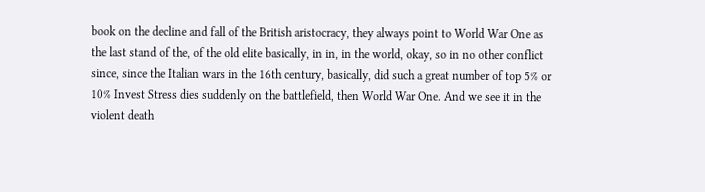book on the decline and fall of the British aristocracy, they always point to World War One as the last stand of the, of the old elite basically, in in, in the world, okay, so in no other conflict since, since the Italian wars in the 16th century, basically, did such a great number of top 5% or 10% Invest Stress dies suddenly on the battlefield, then World War One. And we see it in the violent death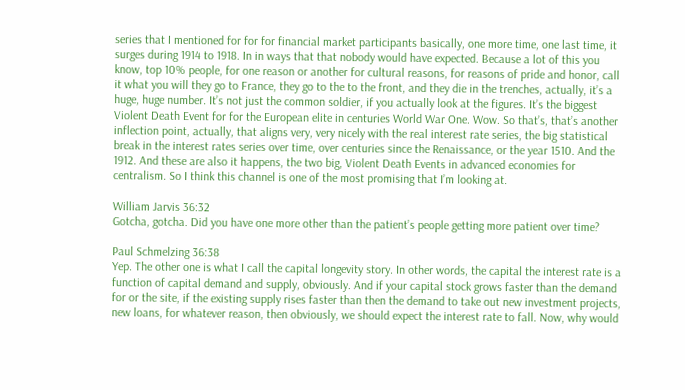series that I mentioned for for for financial market participants basically, one more time, one last time, it surges during 1914 to 1918. In in ways that that nobody would have expected. Because a lot of this you know, top 10% people, for one reason or another for cultural reasons, for reasons of pride and honor, call it what you will they go to France, they go to the to the front, and they die in the trenches, actually, it’s a huge, huge number. It’s not just the common soldier, if you actually look at the figures. It’s the biggest Violent Death Event for for the European elite in centuries World War One. Wow. So that’s, that’s another inflection point, actually, that aligns very, very nicely with the real interest rate series, the big statistical break in the interest rates series over time, over centuries since the Renaissance, or the year 1510. And the 1912. And these are also it happens, the two big, Violent Death Events in advanced economies for centralism. So I think this channel is one of the most promising that I’m looking at.

William Jarvis 36:32
Gotcha, gotcha. Did you have one more other than the patient’s people getting more patient over time?

Paul Schmelzing 36:38
Yep. The other one is what I call the capital longevity story. In other words, the capital the interest rate is a function of capital demand and supply, obviously. And if your capital stock grows faster than the demand for or the site, if the existing supply rises faster than then the demand to take out new investment projects, new loans, for whatever reason, then obviously, we should expect the interest rate to fall. Now, why would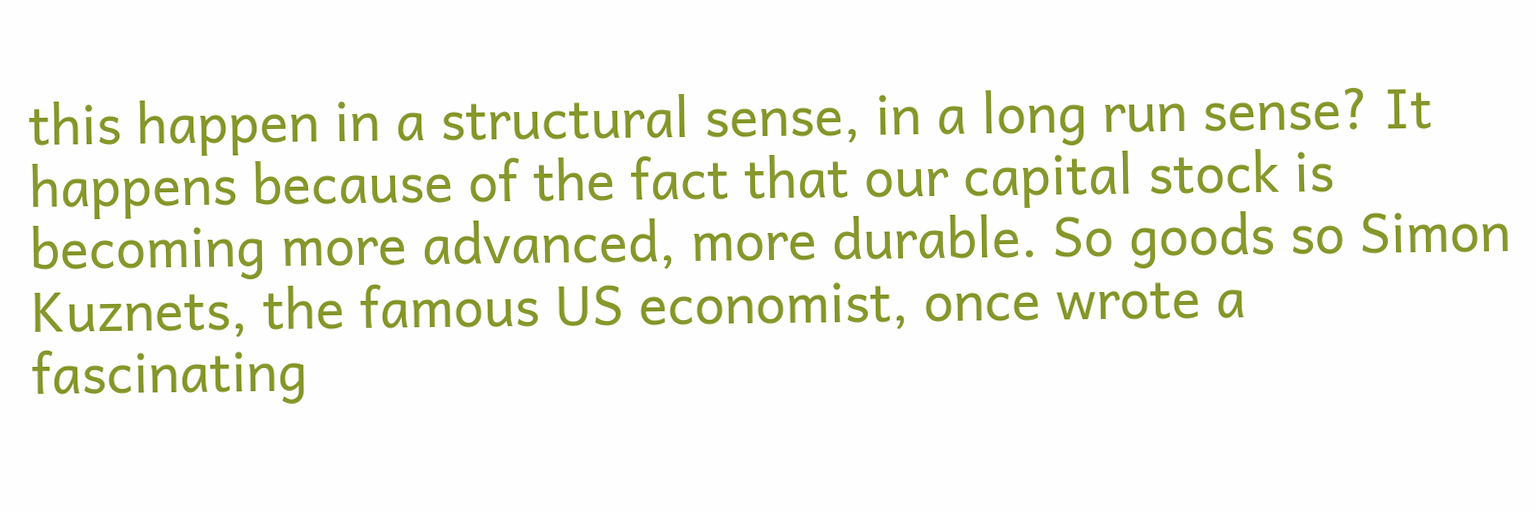this happen in a structural sense, in a long run sense? It happens because of the fact that our capital stock is becoming more advanced, more durable. So goods so Simon Kuznets, the famous US economist, once wrote a fascinating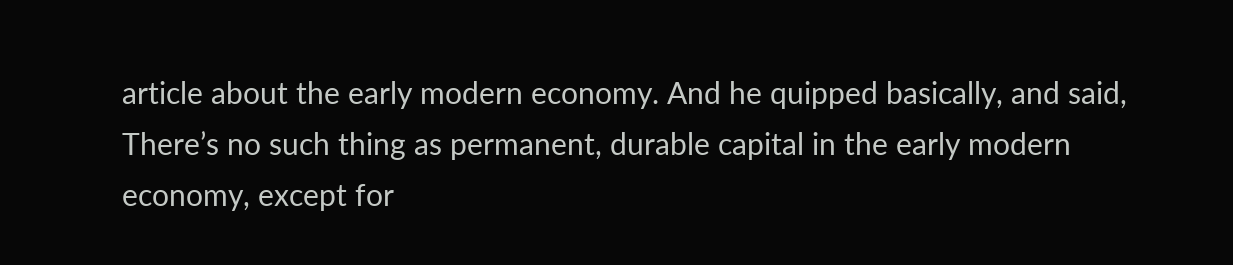article about the early modern economy. And he quipped basically, and said, There’s no such thing as permanent, durable capital in the early modern economy, except for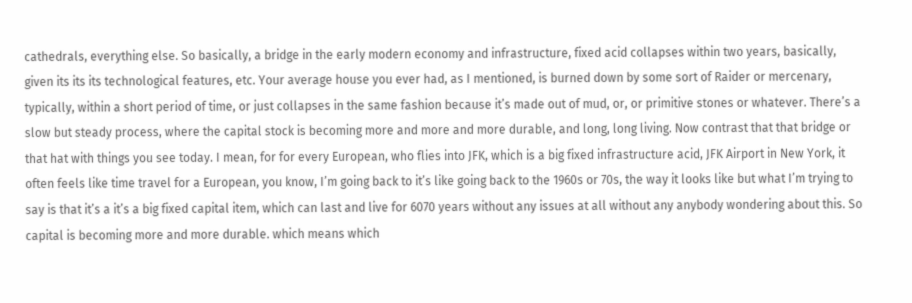cathedrals, everything else. So basically, a bridge in the early modern economy and infrastructure, fixed acid collapses within two years, basically, given its its its technological features, etc. Your average house you ever had, as I mentioned, is burned down by some sort of Raider or mercenary, typically, within a short period of time, or just collapses in the same fashion because it’s made out of mud, or, or primitive stones or whatever. There’s a slow but steady process, where the capital stock is becoming more and more and more durable, and long, long living. Now contrast that that bridge or that hat with things you see today. I mean, for for every European, who flies into JFK, which is a big fixed infrastructure acid, JFK Airport in New York, it often feels like time travel for a European, you know, I’m going back to it’s like going back to the 1960s or 70s, the way it looks like but what I’m trying to say is that it’s a it’s a big fixed capital item, which can last and live for 6070 years without any issues at all without any anybody wondering about this. So capital is becoming more and more durable. which means which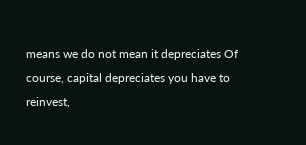means we do not mean it depreciates Of course, capital depreciates you have to reinvest,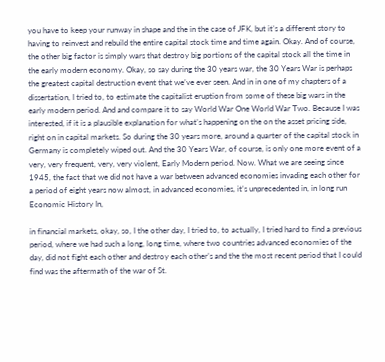you have to keep your runway in shape and the in the case of JFK, but it’s a different story to having to reinvest and rebuild the entire capital stock time and time again. Okay. And of course, the other big factor is simply wars that destroy big portions of the capital stock all the time in the early modern economy. Okay, so say during the 30 years war, the 30 Years War is perhaps the greatest capital destruction event that we’ve ever seen. And in in one of my chapters of a dissertation, I tried to, to estimate the capitalist eruption from some of these big wars in the early modern period. And and compare it to say World War One World War Two. Because I was interested, if it is a plausible explanation for what’s happening on the on the asset pricing side, right on in capital markets. So during the 30 years more, around a quarter of the capital stock in Germany is completely wiped out. And the 30 Years War, of course, is only one more event of a very, very frequent, very, very violent, Early Modern period. Now. What we are seeing since 1945, the fact that we did not have a war between advanced economies invading each other for a period of eight years now almost, in advanced economies, it’s unprecedented in, in long run Economic History In,

in financial markets, okay, so, I the other day, I tried to, to actually, I tried hard to find a previous period, where we had such a long, long time, where two countries advanced economies of the day, did not fight each other and destroy each other’s and the the most recent period that I could find was the aftermath of the war of St.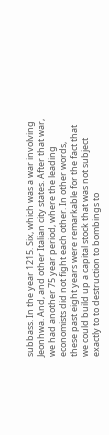subbass. In the year 1215. Six, which was a war involving Jeonhwa. And, and other Italian city states. After that war, we had another 75 year period, where the leading economists did not fight each other. In other words, these past eight years were remarkable for the fact that we could build up a capital stock that was not subject exactly to to destruction to bombings to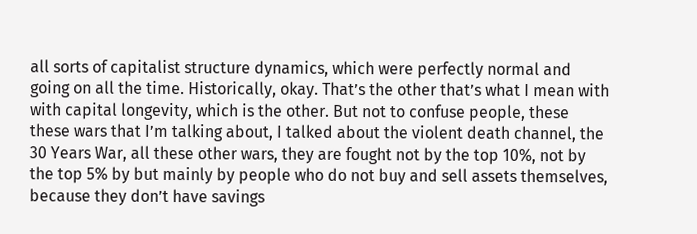all sorts of capitalist structure dynamics, which were perfectly normal and going on all the time. Historically, okay. That’s the other that’s what I mean with with capital longevity, which is the other. But not to confuse people, these these wars that I’m talking about, I talked about the violent death channel, the 30 Years War, all these other wars, they are fought not by the top 10%, not by the top 5% by but mainly by people who do not buy and sell assets themselves, because they don’t have savings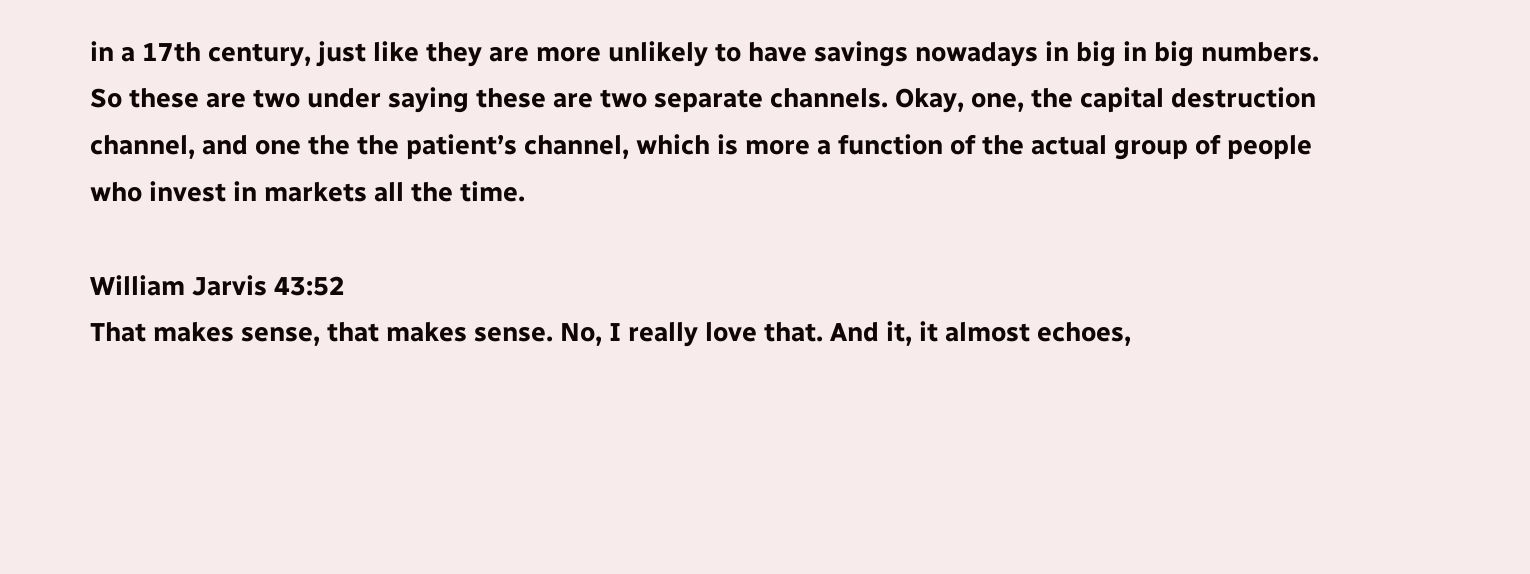in a 17th century, just like they are more unlikely to have savings nowadays in big in big numbers. So these are two under saying these are two separate channels. Okay, one, the capital destruction channel, and one the the patient’s channel, which is more a function of the actual group of people who invest in markets all the time.

William Jarvis 43:52
That makes sense, that makes sense. No, I really love that. And it, it almost echoes,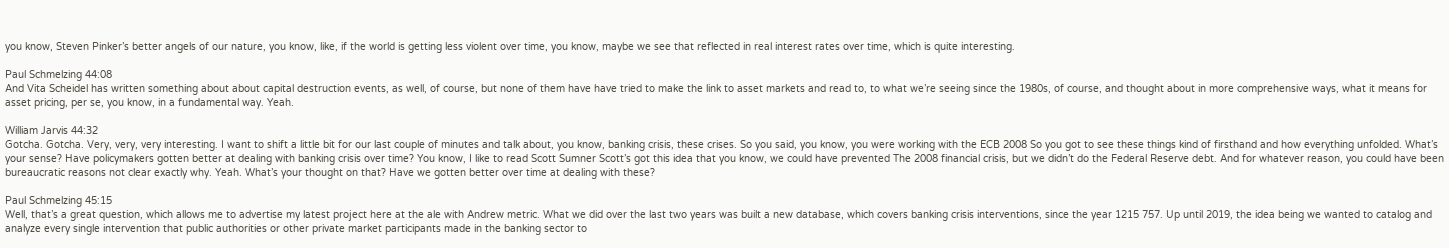you know, Steven Pinker’s better angels of our nature, you know, like, if the world is getting less violent over time, you know, maybe we see that reflected in real interest rates over time, which is quite interesting.

Paul Schmelzing 44:08
And Vita Scheidel has written something about about capital destruction events, as well, of course, but none of them have have tried to make the link to asset markets and read to, to what we’re seeing since the 1980s, of course, and thought about in more comprehensive ways, what it means for asset pricing, per se, you know, in a fundamental way. Yeah.

William Jarvis 44:32
Gotcha. Gotcha. Very, very, very interesting. I want to shift a little bit for our last couple of minutes and talk about, you know, banking crisis, these crises. So you said, you know, you were working with the ECB 2008 So you got to see these things kind of firsthand and how everything unfolded. What’s your sense? Have policymakers gotten better at dealing with banking crisis over time? You know, I like to read Scott Sumner Scott’s got this idea that you know, we could have prevented The 2008 financial crisis, but we didn’t do the Federal Reserve debt. And for whatever reason, you could have been bureaucratic reasons not clear exactly why. Yeah. What’s your thought on that? Have we gotten better over time at dealing with these?

Paul Schmelzing 45:15
Well, that’s a great question, which allows me to advertise my latest project here at the ale with Andrew metric. What we did over the last two years was built a new database, which covers banking crisis interventions, since the year 1215 757. Up until 2019, the idea being we wanted to catalog and analyze every single intervention that public authorities or other private market participants made in the banking sector to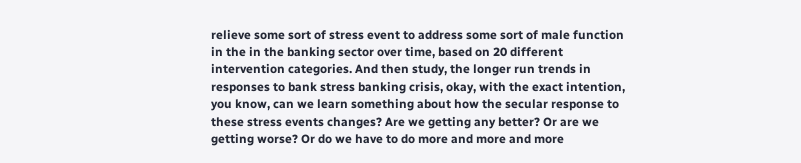relieve some sort of stress event to address some sort of male function in the in the banking sector over time, based on 20 different intervention categories. And then study, the longer run trends in responses to bank stress banking crisis, okay, with the exact intention, you know, can we learn something about how the secular response to these stress events changes? Are we getting any better? Or are we getting worse? Or do we have to do more and more and more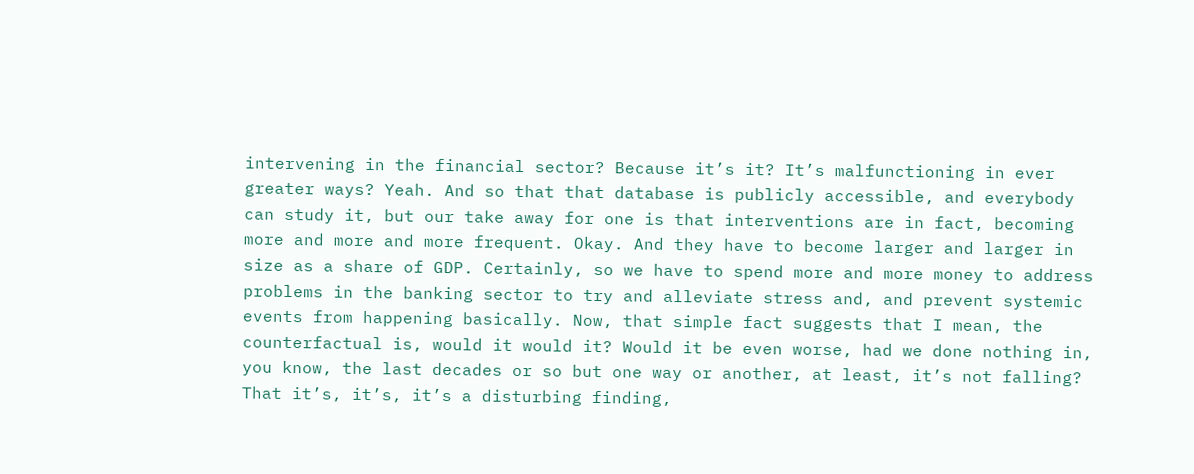intervening in the financial sector? Because it’s it? It’s malfunctioning in ever greater ways? Yeah. And so that that database is publicly accessible, and everybody can study it, but our take away for one is that interventions are in fact, becoming more and more and more frequent. Okay. And they have to become larger and larger in size as a share of GDP. Certainly, so we have to spend more and more money to address problems in the banking sector to try and alleviate stress and, and prevent systemic events from happening basically. Now, that simple fact suggests that I mean, the counterfactual is, would it would it? Would it be even worse, had we done nothing in, you know, the last decades or so but one way or another, at least, it’s not falling? That it’s, it’s, it’s a disturbing finding,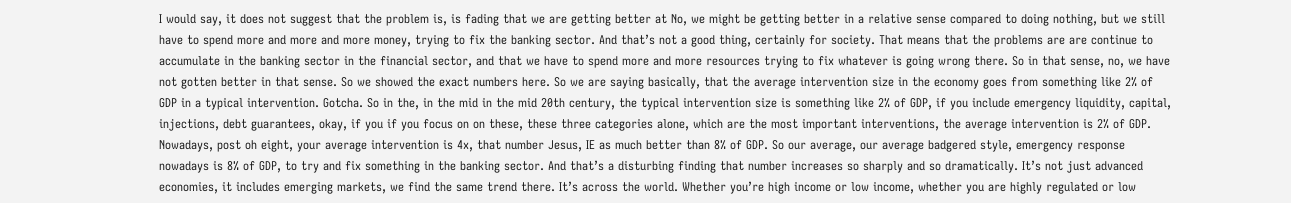I would say, it does not suggest that the problem is, is fading that we are getting better at No, we might be getting better in a relative sense compared to doing nothing, but we still have to spend more and more and more money, trying to fix the banking sector. And that’s not a good thing, certainly for society. That means that the problems are are continue to accumulate in the banking sector in the financial sector, and that we have to spend more and more resources trying to fix whatever is going wrong there. So in that sense, no, we have not gotten better in that sense. So we showed the exact numbers here. So we are saying basically, that the average intervention size in the economy goes from something like 2% of GDP in a typical intervention. Gotcha. So in the, in the mid in the mid 20th century, the typical intervention size is something like 2% of GDP, if you include emergency liquidity, capital, injections, debt guarantees, okay, if you if you focus on on these, these three categories alone, which are the most important interventions, the average intervention is 2% of GDP. Nowadays, post oh eight, your average intervention is 4x, that number Jesus, IE as much better than 8% of GDP. So our average, our average badgered style, emergency response nowadays is 8% of GDP, to try and fix something in the banking sector. And that’s a disturbing finding that number increases so sharply and so dramatically. It’s not just advanced economies, it includes emerging markets, we find the same trend there. It’s across the world. Whether you’re high income or low income, whether you are highly regulated or low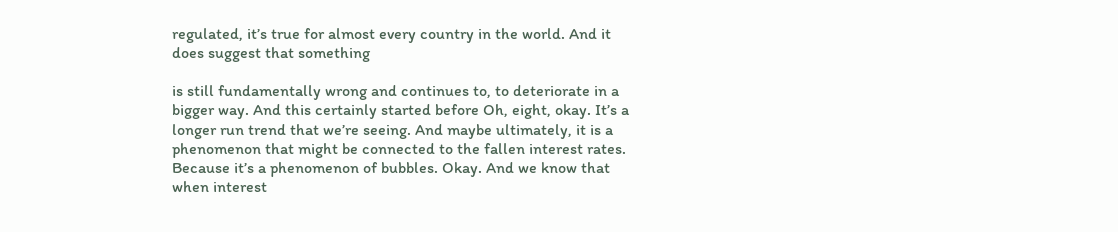regulated, it’s true for almost every country in the world. And it does suggest that something

is still fundamentally wrong and continues to, to deteriorate in a bigger way. And this certainly started before Oh, eight, okay. It’s a longer run trend that we’re seeing. And maybe ultimately, it is a phenomenon that might be connected to the fallen interest rates. Because it’s a phenomenon of bubbles. Okay. And we know that when interest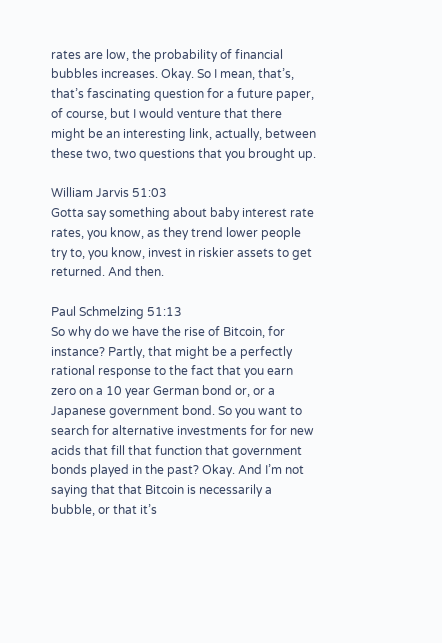rates are low, the probability of financial bubbles increases. Okay. So I mean, that’s, that’s fascinating question for a future paper, of course, but I would venture that there might be an interesting link, actually, between these two, two questions that you brought up.

William Jarvis 51:03
Gotta say something about baby interest rate rates, you know, as they trend lower people try to, you know, invest in riskier assets to get returned. And then.

Paul Schmelzing 51:13
So why do we have the rise of Bitcoin, for instance? Partly, that might be a perfectly rational response to the fact that you earn zero on a 10 year German bond or, or a Japanese government bond. So you want to search for alternative investments for for new acids that fill that function that government bonds played in the past? Okay. And I’m not saying that that Bitcoin is necessarily a bubble, or that it’s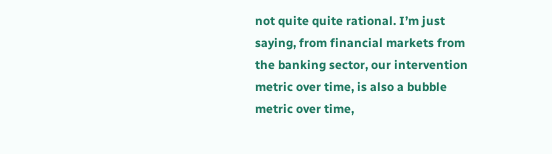not quite quite rational. I’m just saying, from financial markets from the banking sector, our intervention metric over time, is also a bubble metric over time,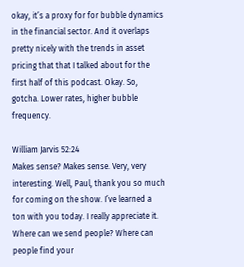okay, it’s a proxy for for bubble dynamics in the financial sector. And it overlaps pretty nicely with the trends in asset pricing that that I talked about for the first half of this podcast. Okay. So, gotcha. Lower rates, higher bubble frequency.

William Jarvis 52:24
Makes sense? Makes sense. Very, very interesting. Well, Paul, thank you so much for coming on the show. I’ve learned a ton with you today. I really appreciate it. Where can we send people? Where can people find your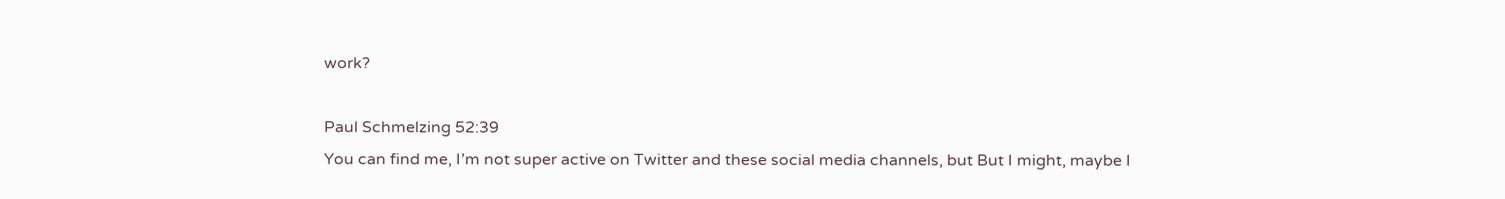work?

Paul Schmelzing 52:39
You can find me, I’m not super active on Twitter and these social media channels, but But I might, maybe I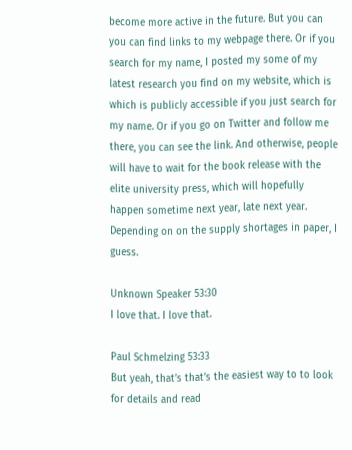become more active in the future. But you can you can find links to my webpage there. Or if you search for my name, I posted my some of my latest research you find on my website, which is which is publicly accessible if you just search for my name. Or if you go on Twitter and follow me there, you can see the link. And otherwise, people will have to wait for the book release with the elite university press, which will hopefully happen sometime next year, late next year. Depending on on the supply shortages in paper, I guess.

Unknown Speaker 53:30
I love that. I love that.

Paul Schmelzing 53:33
But yeah, that’s that’s the easiest way to to look for details and read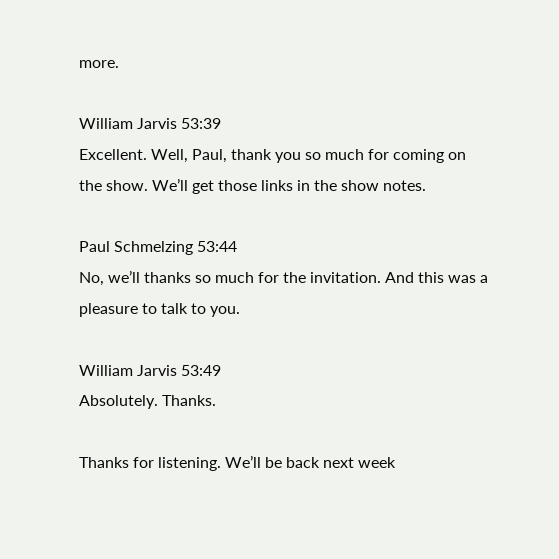more.

William Jarvis 53:39
Excellent. Well, Paul, thank you so much for coming on the show. We’ll get those links in the show notes.

Paul Schmelzing 53:44
No, we’ll thanks so much for the invitation. And this was a pleasure to talk to you.

William Jarvis 53:49
Absolutely. Thanks.

Thanks for listening. We’ll be back next week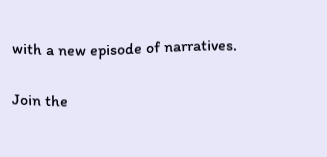with a new episode of narratives.

Join the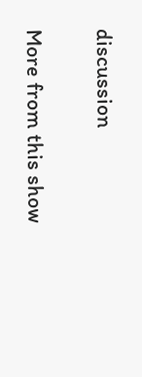discussion

More from this show